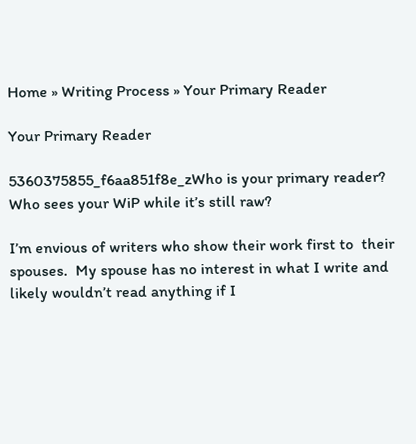Home » Writing Process » Your Primary Reader

Your Primary Reader

5360375855_f6aa851f8e_zWho is your primary reader?  Who sees your WiP while it’s still raw?

I’m envious of writers who show their work first to  their spouses.  My spouse has no interest in what I write and likely wouldn’t read anything if I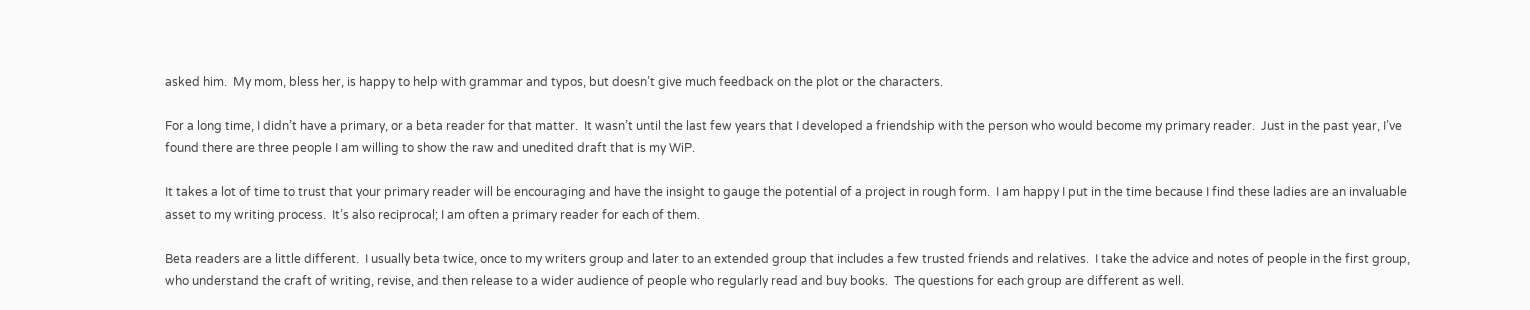asked him.  My mom, bless her, is happy to help with grammar and typos, but doesn’t give much feedback on the plot or the characters.

For a long time, I didn’t have a primary, or a beta reader for that matter.  It wasn’t until the last few years that I developed a friendship with the person who would become my primary reader.  Just in the past year, I’ve found there are three people I am willing to show the raw and unedited draft that is my WiP.

It takes a lot of time to trust that your primary reader will be encouraging and have the insight to gauge the potential of a project in rough form.  I am happy I put in the time because I find these ladies are an invaluable asset to my writing process.  It’s also reciprocal; I am often a primary reader for each of them.

Beta readers are a little different.  I usually beta twice, once to my writers group and later to an extended group that includes a few trusted friends and relatives.  I take the advice and notes of people in the first group, who understand the craft of writing, revise, and then release to a wider audience of people who regularly read and buy books.  The questions for each group are different as well.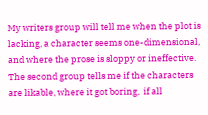My writers group will tell me when the plot is lacking, a character seems one-dimensional, and where the prose is sloppy or ineffective.  The second group tells me if the characters are likable, where it got boring,  if all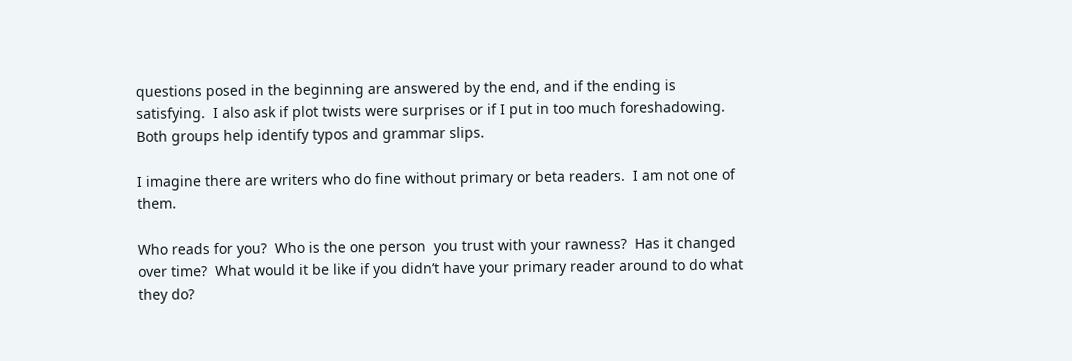questions posed in the beginning are answered by the end, and if the ending is satisfying.  I also ask if plot twists were surprises or if I put in too much foreshadowing.  Both groups help identify typos and grammar slips.

I imagine there are writers who do fine without primary or beta readers.  I am not one of them.

Who reads for you?  Who is the one person  you trust with your rawness?  Has it changed over time?  What would it be like if you didn’t have your primary reader around to do what they do?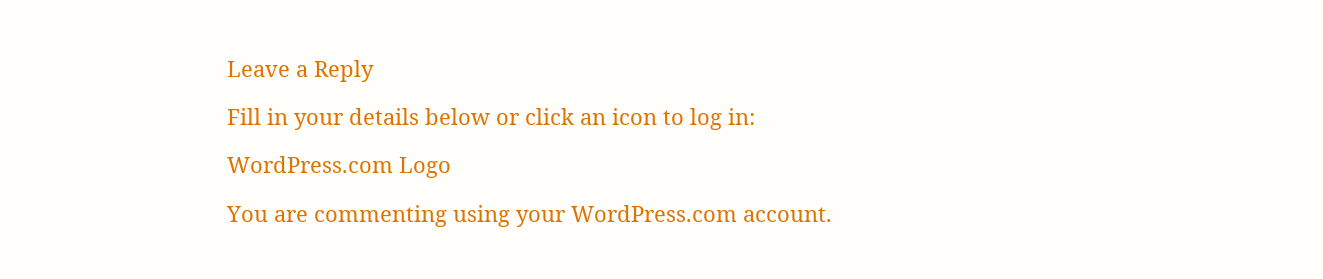Leave a Reply

Fill in your details below or click an icon to log in:

WordPress.com Logo

You are commenting using your WordPress.com account.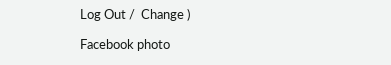Log Out /  Change )

Facebook photo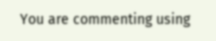You are commenting using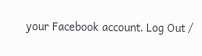your Facebook account. Log Out /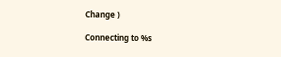Change )

Connecting to %s